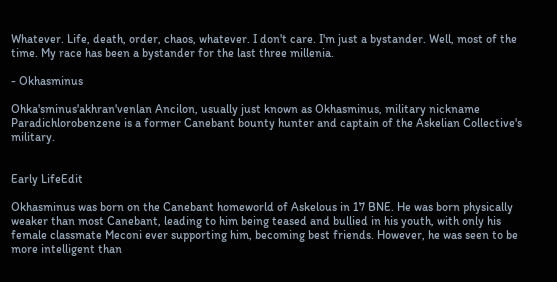Whatever. Life, death, order, chaos, whatever. I don't care. I'm just a bystander. Well, most of the time. My race has been a bystander for the last three millenia.

- Okhasminus

Ohka'sminus'akhran'venlan Ancilon, usually just known as Okhasminus, military nickname Paradichlorobenzene is a former Canebant bounty hunter and captain of the Askelian Collective's military.


Early LifeEdit

Okhasminus was born on the Canebant homeworld of Askelous in 17 BNE. He was born physically weaker than most Canebant, leading to him being teased and bullied in his youth, with only his female classmate Meconi ever supporting him, becoming best friends. However, he was seen to be more intelligent than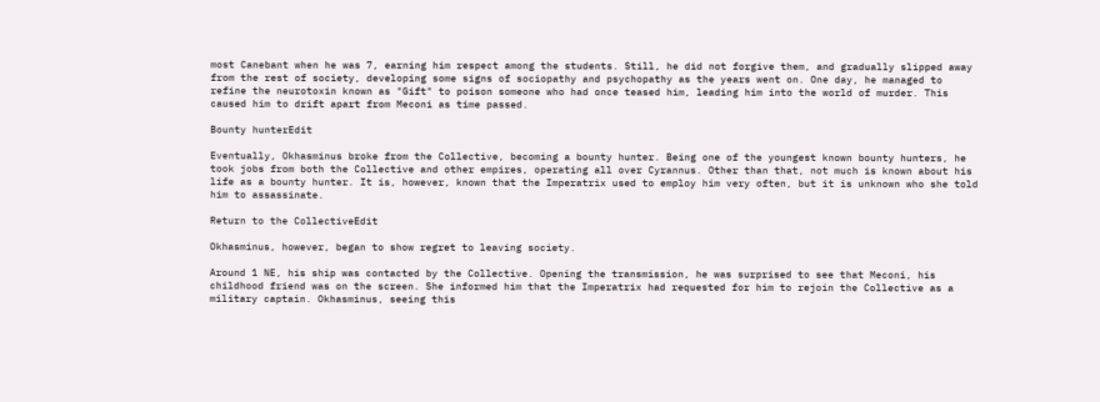most Canebant when he was 7, earning him respect among the students. Still, he did not forgive them, and gradually slipped away from the rest of society, developing some signs of sociopathy and psychopathy as the years went on. One day, he managed to refine the neurotoxin known as "Gift" to poison someone who had once teased him, leading him into the world of murder. This caused him to drift apart from Meconi as time passed.

Bounty hunterEdit

Eventually, Okhasminus broke from the Collective, becoming a bounty hunter. Being one of the youngest known bounty hunters, he took jobs from both the Collective and other empires, operating all over Cyrannus. Other than that, not much is known about his life as a bounty hunter. It is, however, known that the Imperatrix used to employ him very often, but it is unknown who she told him to assassinate.

Return to the CollectiveEdit

Okhasminus, however, began to show regret to leaving society.

Around 1 NE, his ship was contacted by the Collective. Opening the transmission, he was surprised to see that Meconi, his childhood friend was on the screen. She informed him that the Imperatrix had requested for him to rejoin the Collective as a military captain. Okhasminus, seeing this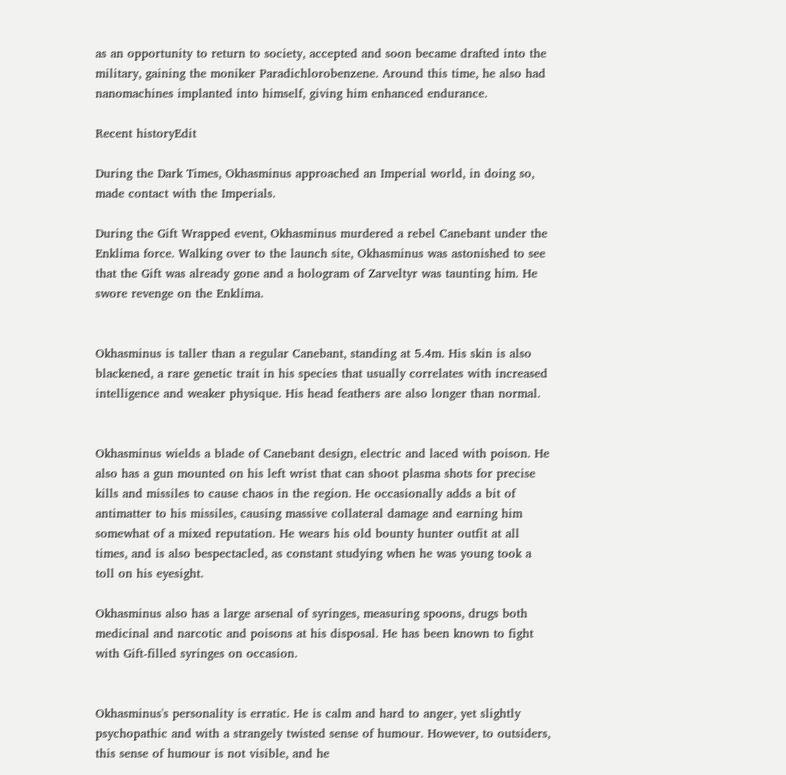as an opportunity to return to society, accepted and soon became drafted into the military, gaining the moniker Paradichlorobenzene. Around this time, he also had nanomachines implanted into himself, giving him enhanced endurance.

Recent historyEdit

During the Dark Times, Okhasminus approached an Imperial world, in doing so, made contact with the Imperials.

During the Gift Wrapped event, Okhasminus murdered a rebel Canebant under the Enklima force. Walking over to the launch site, Okhasminus was astonished to see that the Gift was already gone and a hologram of Zarveltyr was taunting him. He swore revenge on the Enklima.


Okhasminus is taller than a regular Canebant, standing at 5.4m. His skin is also blackened, a rare genetic trait in his species that usually correlates with increased intelligence and weaker physique. His head feathers are also longer than normal.


Okhasminus wields a blade of Canebant design, electric and laced with poison. He also has a gun mounted on his left wrist that can shoot plasma shots for precise kills and missiles to cause chaos in the region. He occasionally adds a bit of antimatter to his missiles, causing massive collateral damage and earning him somewhat of a mixed reputation. He wears his old bounty hunter outfit at all times, and is also bespectacled, as constant studying when he was young took a toll on his eyesight.

Okhasminus also has a large arsenal of syringes, measuring spoons, drugs both medicinal and narcotic and poisons at his disposal. He has been known to fight with Gift-filled syringes on occasion.


Okhasminus's personality is erratic. He is calm and hard to anger, yet slightly psychopathic and with a strangely twisted sense of humour. However, to outsiders, this sense of humour is not visible, and he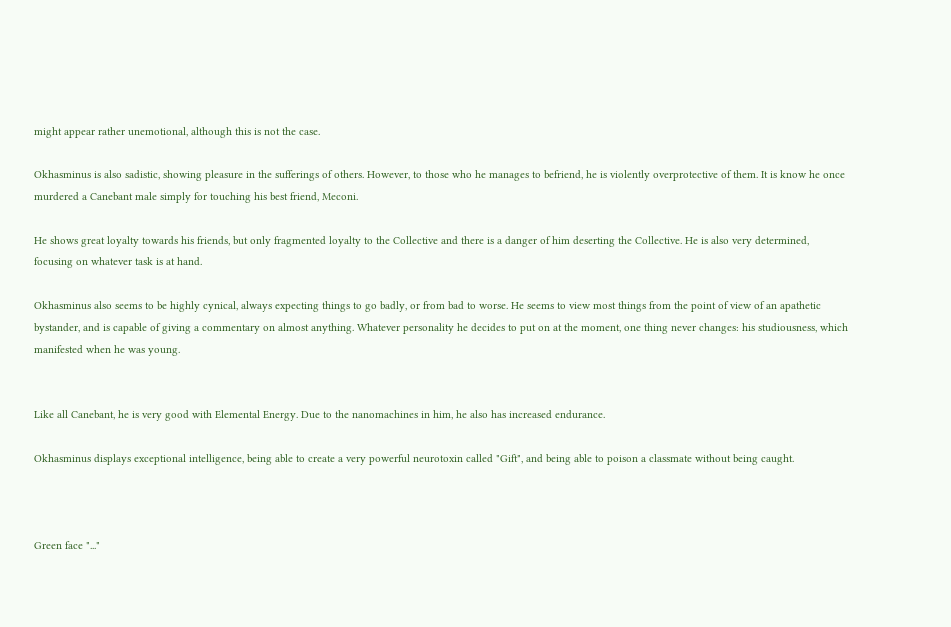might appear rather unemotional, although this is not the case.

Okhasminus is also sadistic, showing pleasure in the sufferings of others. However, to those who he manages to befriend, he is violently overprotective of them. It is know he once murdered a Canebant male simply for touching his best friend, Meconi.

He shows great loyalty towards his friends, but only fragmented loyalty to the Collective and there is a danger of him deserting the Collective. He is also very determined, focusing on whatever task is at hand.

Okhasminus also seems to be highly cynical, always expecting things to go badly, or from bad to worse. He seems to view most things from the point of view of an apathetic bystander, and is capable of giving a commentary on almost anything. Whatever personality he decides to put on at the moment, one thing never changes: his studiousness, which manifested when he was young.


Like all Canebant, he is very good with Elemental Energy. Due to the nanomachines in him, he also has increased endurance.

Okhasminus displays exceptional intelligence, being able to create a very powerful neurotoxin called "Gift", and being able to poison a classmate without being caught.



Green face "..."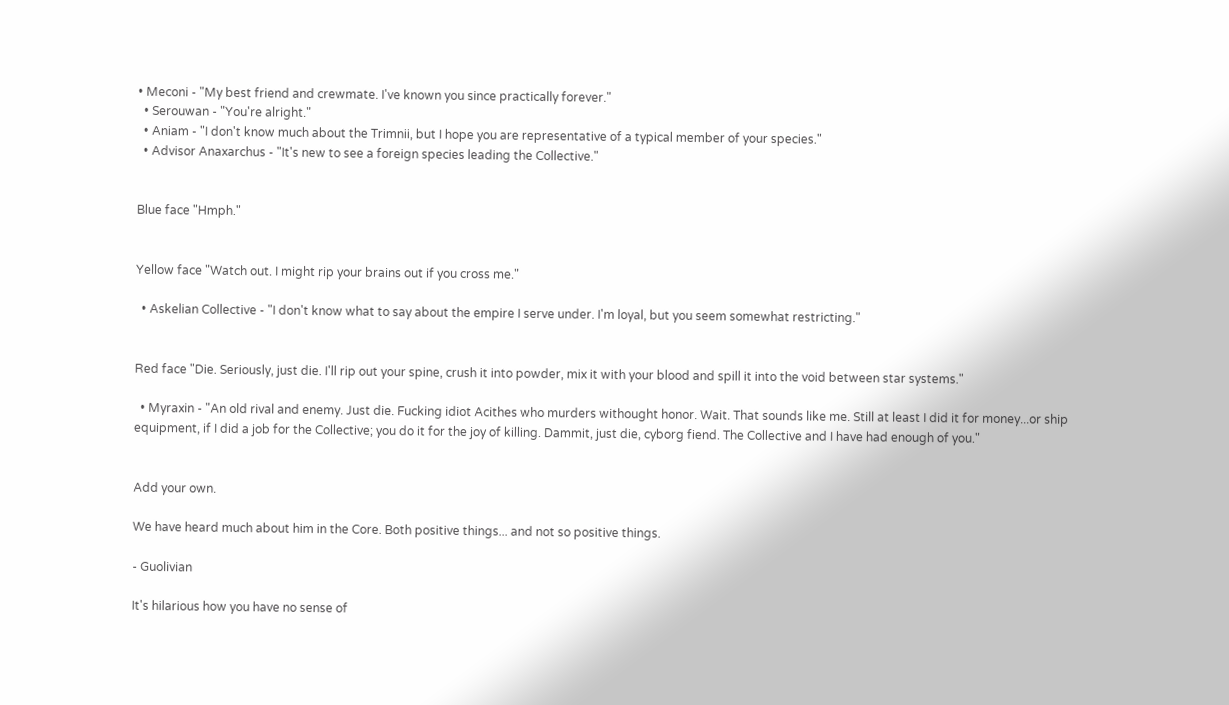• Meconi - "My best friend and crewmate. I've known you since practically forever."
  • Serouwan - "You're alright."
  • Aniam - "I don't know much about the Trimnii, but I hope you are representative of a typical member of your species."
  • Advisor Anaxarchus - "It's new to see a foreign species leading the Collective."


Blue face "Hmph."


Yellow face "Watch out. I might rip your brains out if you cross me."

  • Askelian Collective - "I don't know what to say about the empire I serve under. I'm loyal, but you seem somewhat restricting."


Red face "Die. Seriously, just die. I'll rip out your spine, crush it into powder, mix it with your blood and spill it into the void between star systems."

  • Myraxin - "An old rival and enemy. Just die. Fucking idiot Acithes who murders withought honor. Wait. That sounds like me. Still at least I did it for money...or ship equipment, if I did a job for the Collective; you do it for the joy of killing. Dammit, just die, cyborg fiend. The Collective and I have had enough of you."


Add your own.

We have heard much about him in the Core. Both positive things... and not so positive things.

- Guolivian

It's hilarious how you have no sense of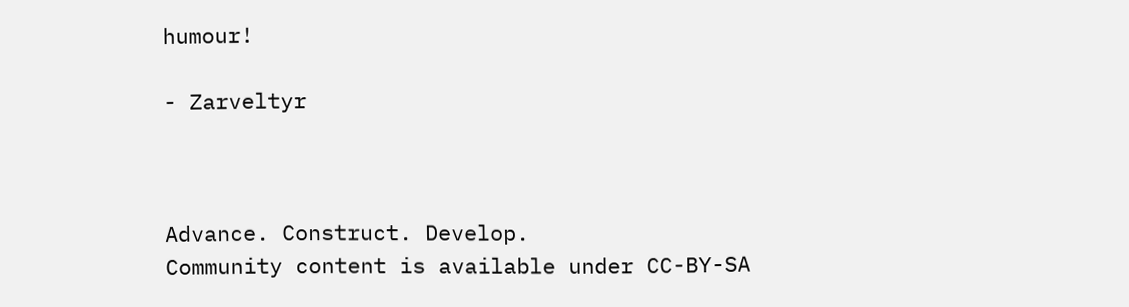humour!

- Zarveltyr



Advance. Construct. Develop.
Community content is available under CC-BY-SA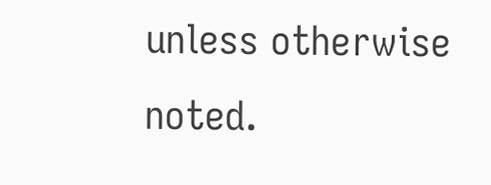unless otherwise noted.